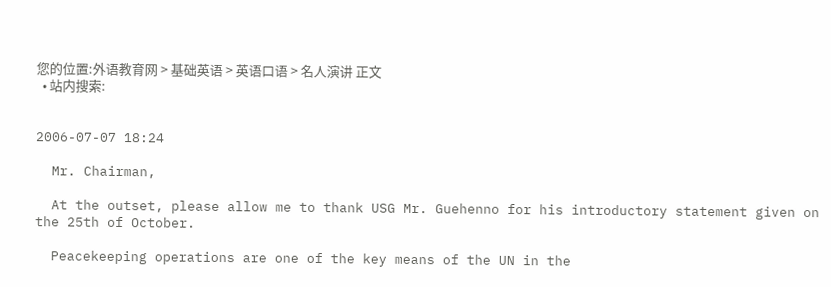您的位置:外语教育网 > 基础英语 > 英语口语 > 名人演讲 正文
  • 站内搜索:


2006-07-07 18:24

  Mr. Chairman,

  At the outset, please allow me to thank USG Mr. Guehenno for his introductory statement given on the 25th of October.

  Peacekeeping operations are one of the key means of the UN in the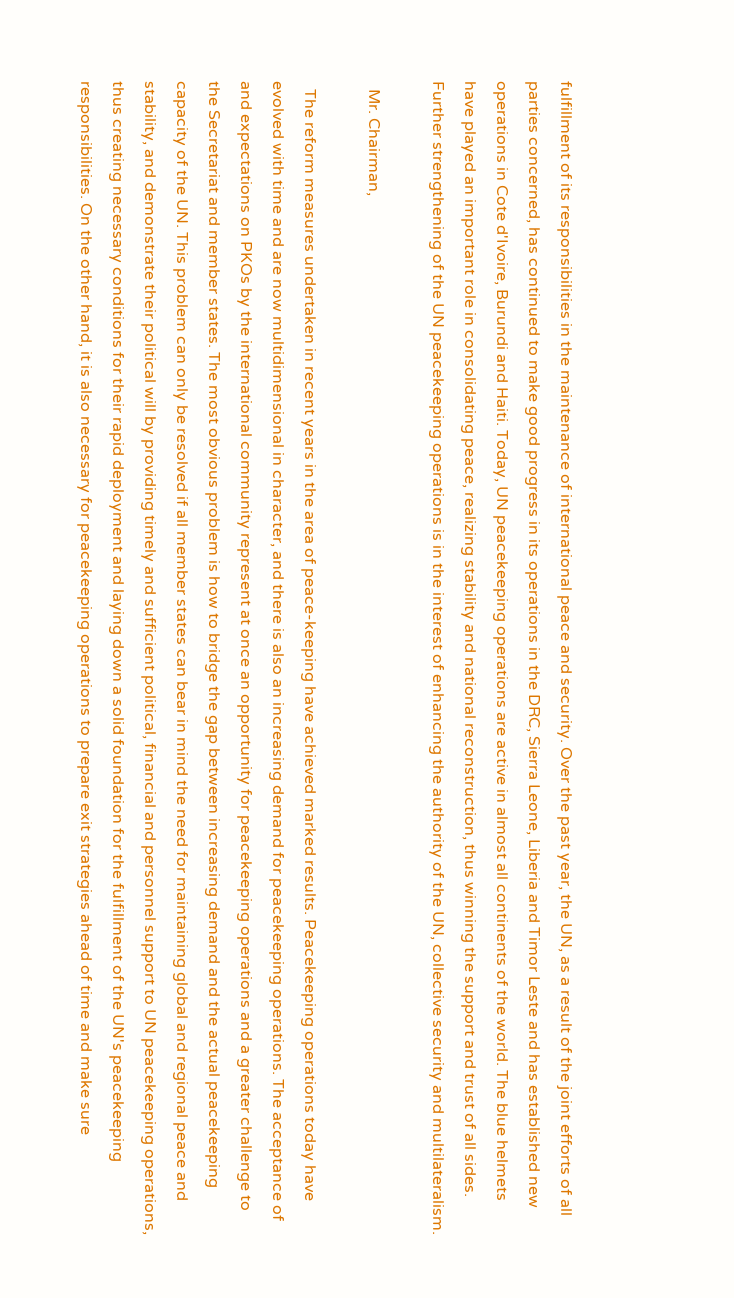fulfillment of its responsibilities in the maintenance of international peace and security. Over the past year, the UN, as a result of the joint efforts of all parties concerned, has continued to make good progress in its operations in the DRC, Sierra Leone, Liberia and Timor Leste and has established new operations in Cote d'Ivoire, Burundi and Haiti. Today, UN peacekeeping operations are active in almost all continents of the world. The blue helmets have played an important role in consolidating peace, realizing stability and national reconstruction, thus winning the support and trust of all sides. Further strengthening of the UN peacekeeping operations is in the interest of enhancing the authority of the UN, collective security and multilateralism.

  Mr. Chairman,

  The reform measures undertaken in recent years in the area of peace-keeping have achieved marked results. Peacekeeping operations today have evolved with time and are now multidimensional in character, and there is also an increasing demand for peacekeeping operations. The acceptance of and expectations on PKOs by the international community represent at once an opportunity for peacekeeping operations and a greater challenge to the Secretariat and member states. The most obvious problem is how to bridge the gap between increasing demand and the actual peacekeeping capacity of the UN. This problem can only be resolved if all member states can bear in mind the need for maintaining global and regional peace and stability, and demonstrate their political will by providing timely and sufficient political, financial and personnel support to UN peacekeeping operations, thus creating necessary conditions for their rapid deployment and laying down a solid foundation for the fulfillment of the UN's peacekeeping responsibilities. On the other hand, it is also necessary for peacekeeping operations to prepare exit strategies ahead of time and make sure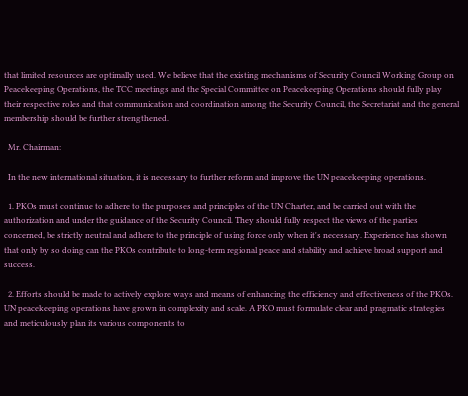that limited resources are optimally used. We believe that the existing mechanisms of Security Council Working Group on Peacekeeping Operations, the TCC meetings and the Special Committee on Peacekeeping Operations should fully play their respective roles and that communication and coordination among the Security Council, the Secretariat and the general membership should be further strengthened.

  Mr. Chairman:

  In the new international situation, it is necessary to further reform and improve the UN peacekeeping operations.

  1. PKOs must continue to adhere to the purposes and principles of the UN Charter, and be carried out with the authorization and under the guidance of the Security Council. They should fully respect the views of the parties concerned, be strictly neutral and adhere to the principle of using force only when it's necessary. Experience has shown that only by so doing can the PKOs contribute to long-term regional peace and stability and achieve broad support and success.

  2. Efforts should be made to actively explore ways and means of enhancing the efficiency and effectiveness of the PKOs. UN peacekeeping operations have grown in complexity and scale. A PKO must formulate clear and pragmatic strategies and meticulously plan its various components to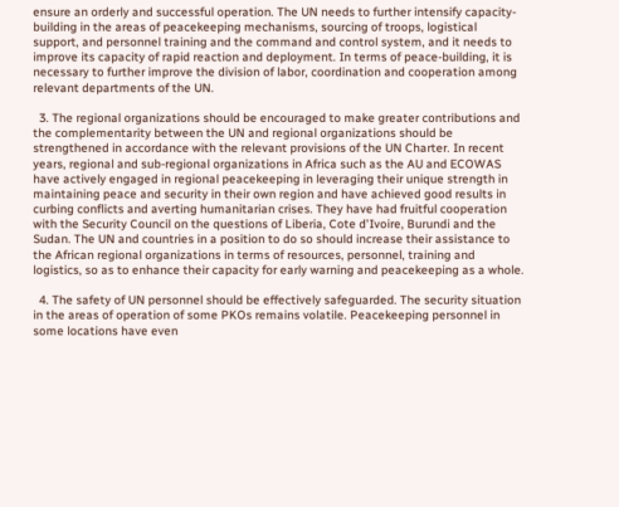ensure an orderly and successful operation. The UN needs to further intensify capacity-building in the areas of peacekeeping mechanisms, sourcing of troops, logistical support, and personnel training and the command and control system, and it needs to improve its capacity of rapid reaction and deployment. In terms of peace-building, it is necessary to further improve the division of labor, coordination and cooperation among relevant departments of the UN.

  3. The regional organizations should be encouraged to make greater contributions and the complementarity between the UN and regional organizations should be strengthened in accordance with the relevant provisions of the UN Charter. In recent years, regional and sub-regional organizations in Africa such as the AU and ECOWAS have actively engaged in regional peacekeeping in leveraging their unique strength in maintaining peace and security in their own region and have achieved good results in curbing conflicts and averting humanitarian crises. They have had fruitful cooperation with the Security Council on the questions of Liberia, Cote d'Ivoire, Burundi and the Sudan. The UN and countries in a position to do so should increase their assistance to the African regional organizations in terms of resources, personnel, training and logistics, so as to enhance their capacity for early warning and peacekeeping as a whole.

  4. The safety of UN personnel should be effectively safeguarded. The security situation in the areas of operation of some PKOs remains volatile. Peacekeeping personnel in some locations have even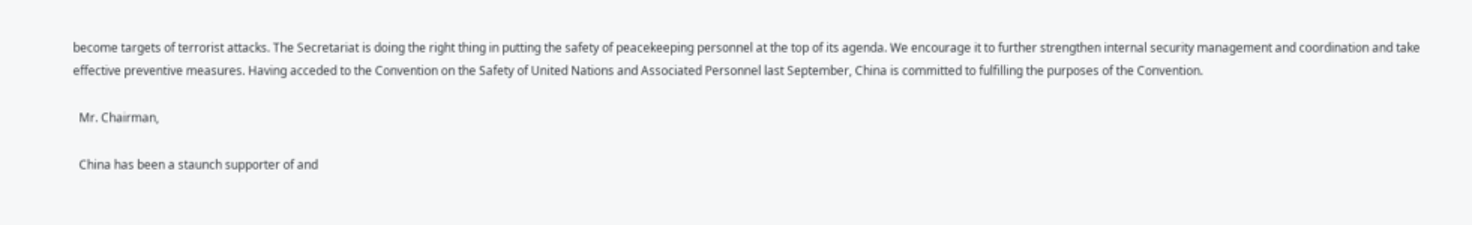become targets of terrorist attacks. The Secretariat is doing the right thing in putting the safety of peacekeeping personnel at the top of its agenda. We encourage it to further strengthen internal security management and coordination and take effective preventive measures. Having acceded to the Convention on the Safety of United Nations and Associated Personnel last September, China is committed to fulfilling the purposes of the Convention.

  Mr. Chairman,

  China has been a staunch supporter of and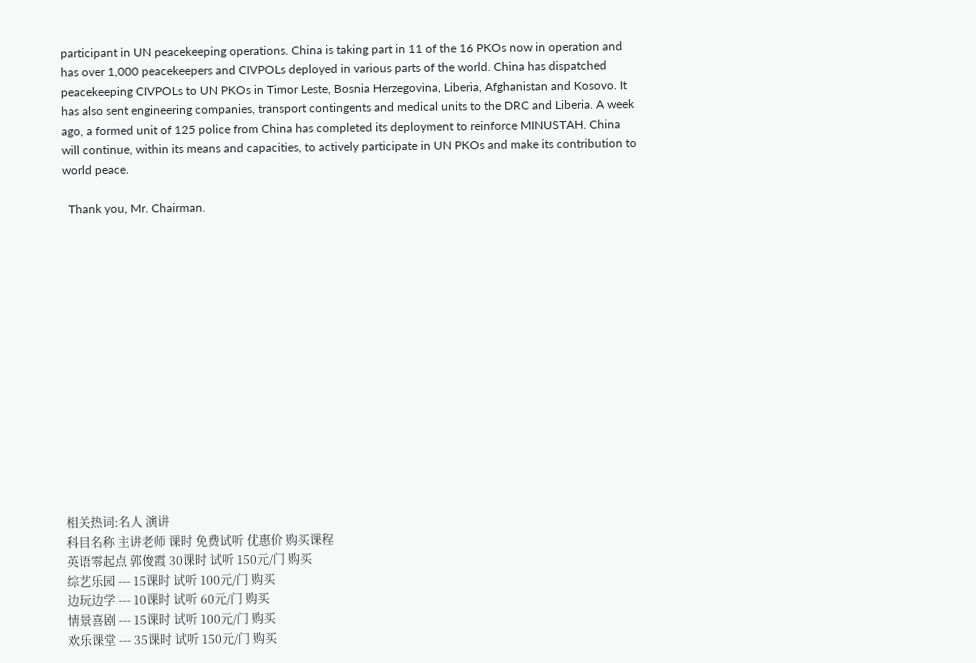participant in UN peacekeeping operations. China is taking part in 11 of the 16 PKOs now in operation and has over 1,000 peacekeepers and CIVPOLs deployed in various parts of the world. China has dispatched peacekeeping CIVPOLs to UN PKOs in Timor Leste, Bosnia Herzegovina, Liberia, Afghanistan and Kosovo. It has also sent engineering companies, transport contingents and medical units to the DRC and Liberia. A week ago, a formed unit of 125 police from China has completed its deployment to reinforce MINUSTAH. China will continue, within its means and capacities, to actively participate in UN PKOs and make its contribution to world peace.

  Thank you, Mr. Chairman.















相关热词:名人 演讲
科目名称 主讲老师 课时 免费试听 优惠价 购买课程
英语零起点 郭俊霞 30课时 试听 150元/门 购买
综艺乐园 --- 15课时 试听 100元/门 购买
边玩边学 --- 10课时 试听 60元/门 购买
情景喜剧 --- 15课时 试听 100元/门 购买
欢乐课堂 --- 35课时 试听 150元/门 购买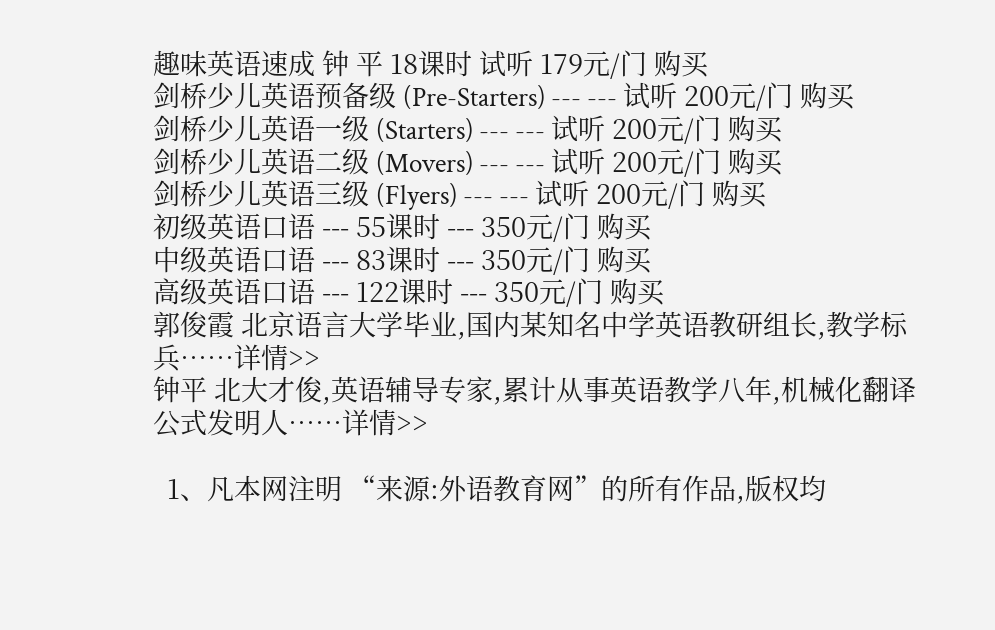趣味英语速成 钟 平 18课时 试听 179元/门 购买
剑桥少儿英语预备级 (Pre-Starters) --- --- 试听 200元/门 购买
剑桥少儿英语一级 (Starters) --- --- 试听 200元/门 购买
剑桥少儿英语二级 (Movers) --- --- 试听 200元/门 购买
剑桥少儿英语三级 (Flyers) --- --- 试听 200元/门 购买
初级英语口语 --- 55课时 --- 350元/门 购买
中级英语口语 --- 83课时 --- 350元/门 购买
高级英语口语 --- 122课时 --- 350元/门 购买
郭俊霞 北京语言大学毕业,国内某知名中学英语教研组长,教学标兵……详情>>
钟平 北大才俊,英语辅导专家,累计从事英语教学八年,机械化翻译公式发明人……详情>>

  1、凡本网注明 “来源:外语教育网”的所有作品,版权均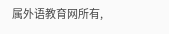属外语教育网所有,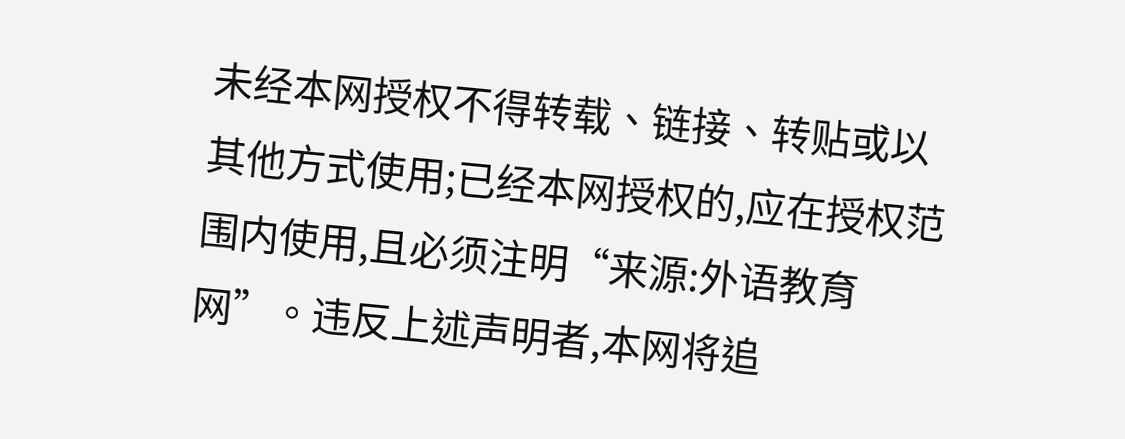未经本网授权不得转载、链接、转贴或以其他方式使用;已经本网授权的,应在授权范围内使用,且必须注明“来源:外语教育网”。违反上述声明者,本网将追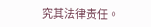究其法律责任。